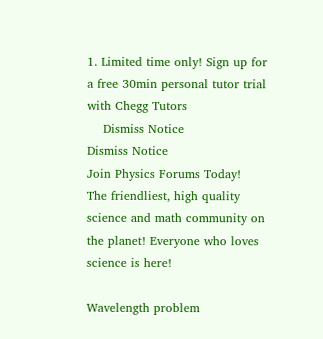1. Limited time only! Sign up for a free 30min personal tutor trial with Chegg Tutors
    Dismiss Notice
Dismiss Notice
Join Physics Forums Today!
The friendliest, high quality science and math community on the planet! Everyone who loves science is here!

Wavelength problem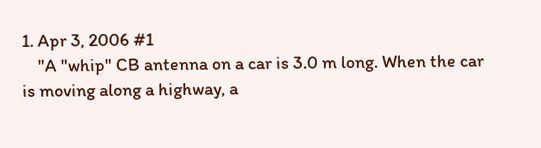1. Apr 3, 2006 #1
    "A "whip" CB antenna on a car is 3.0 m long. When the car is moving along a highway, a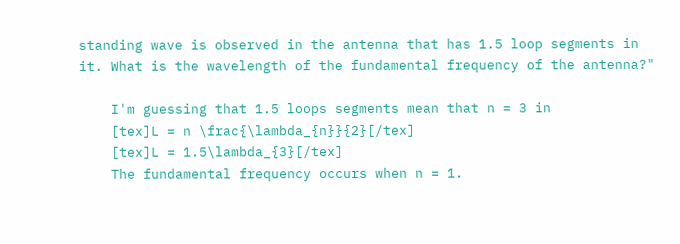standing wave is observed in the antenna that has 1.5 loop segments in it. What is the wavelength of the fundamental frequency of the antenna?"

    I'm guessing that 1.5 loops segments mean that n = 3 in
    [tex]L = n \frac{\lambda_{n}}{2}[/tex]
    [tex]L = 1.5\lambda_{3}[/tex]
    The fundamental frequency occurs when n = 1.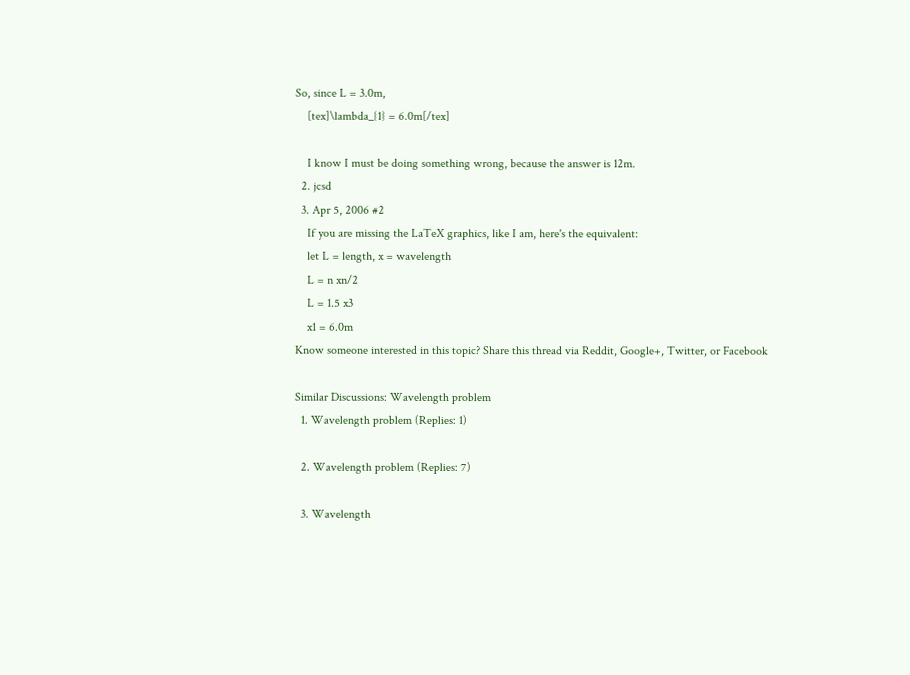So, since L = 3.0m,
    [tex]\lambda_{1} = 6.0m[/tex]

    I know I must be doing something wrong, because the answer is 12m.
  2. jcsd
  3. Apr 5, 2006 #2
    If you are missing the LaTeX graphics, like I am, here's the equivalent:
    let L = length, x = wavelength
    L = n xn/2
    L = 1.5 x3
    x1 = 6.0m
Know someone interested in this topic? Share this thread via Reddit, Google+, Twitter, or Facebook

Similar Discussions: Wavelength problem
  1. Wavelength problem (Replies: 1)

  2. Wavelength problem (Replies: 7)

  3. Wavelength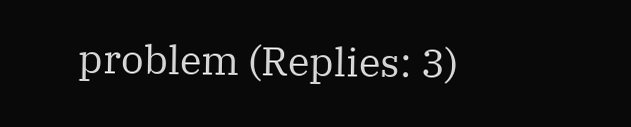problem (Replies: 3)